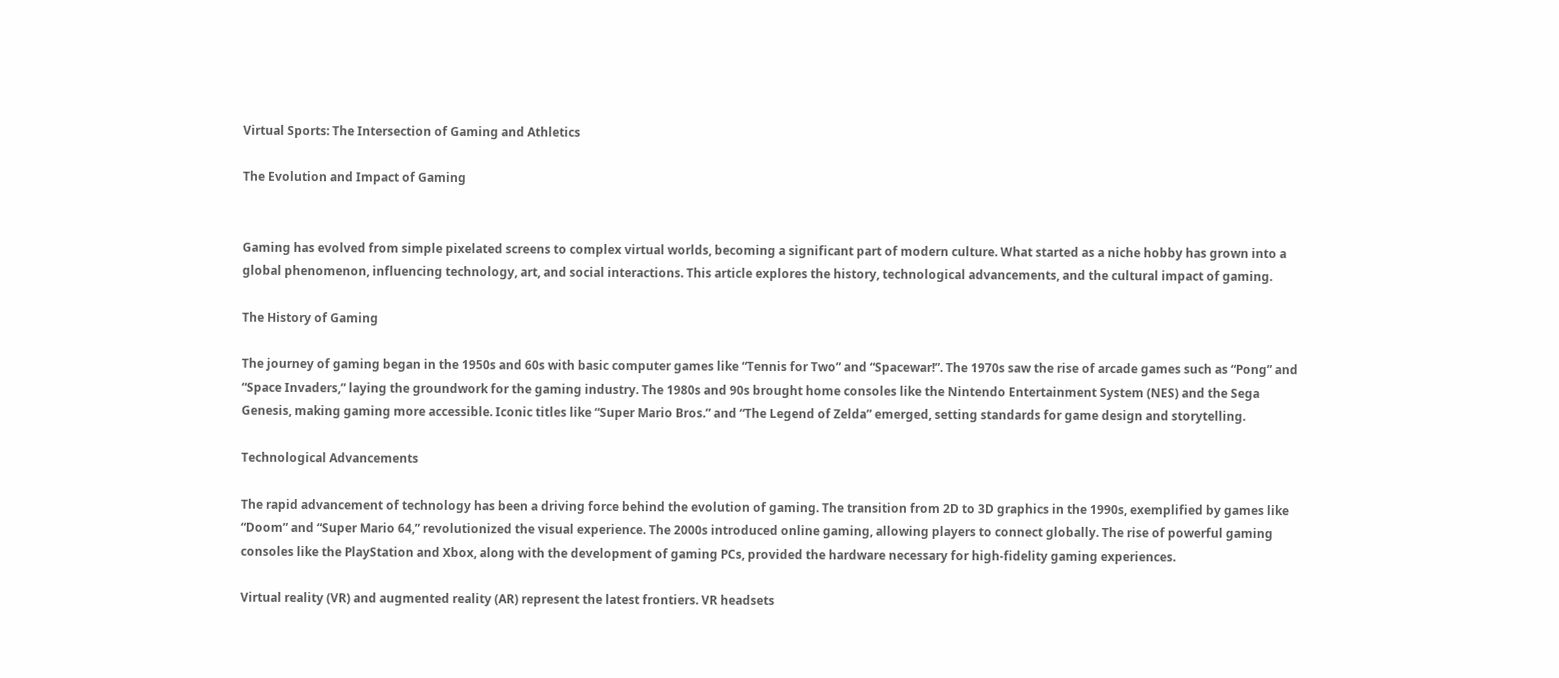Virtual Sports: The Intersection of Gaming and Athletics

The Evolution and Impact of Gaming


Gaming has evolved from simple pixelated screens to complex virtual worlds, becoming a significant part of modern culture. What started as a niche hobby has grown into a global phenomenon, influencing technology, art, and social interactions. This article explores the history, technological advancements, and the cultural impact of gaming.

The History of Gaming

The journey of gaming began in the 1950s and 60s with basic computer games like “Tennis for Two” and “Spacewar!”. The 1970s saw the rise of arcade games such as “Pong” and “Space Invaders,” laying the groundwork for the gaming industry. The 1980s and 90s brought home consoles like the Nintendo Entertainment System (NES) and the Sega Genesis, making gaming more accessible. Iconic titles like “Super Mario Bros.” and “The Legend of Zelda” emerged, setting standards for game design and storytelling.

Technological Advancements

The rapid advancement of technology has been a driving force behind the evolution of gaming. The transition from 2D to 3D graphics in the 1990s, exemplified by games like “Doom” and “Super Mario 64,” revolutionized the visual experience. The 2000s introduced online gaming, allowing players to connect globally. The rise of powerful gaming consoles like the PlayStation and Xbox, along with the development of gaming PCs, provided the hardware necessary for high-fidelity gaming experiences.

Virtual reality (VR) and augmented reality (AR) represent the latest frontiers. VR headsets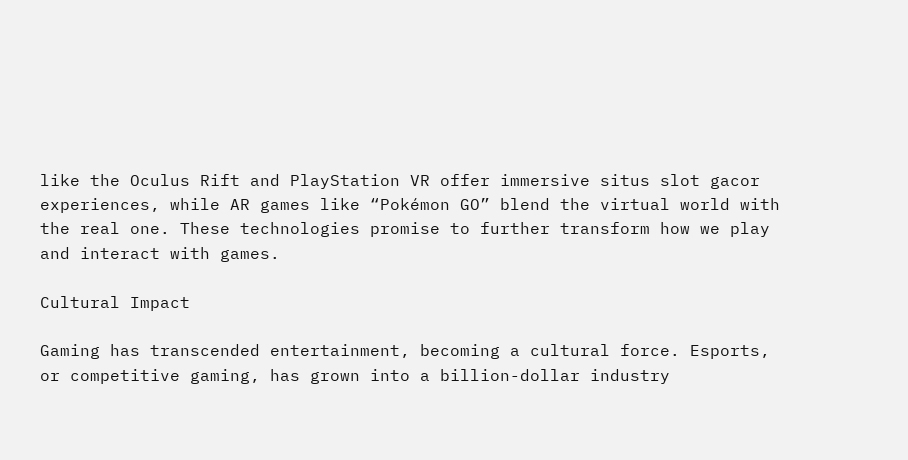like the Oculus Rift and PlayStation VR offer immersive situs slot gacor experiences, while AR games like “Pokémon GO” blend the virtual world with the real one. These technologies promise to further transform how we play and interact with games.

Cultural Impact

Gaming has transcended entertainment, becoming a cultural force. Esports, or competitive gaming, has grown into a billion-dollar industry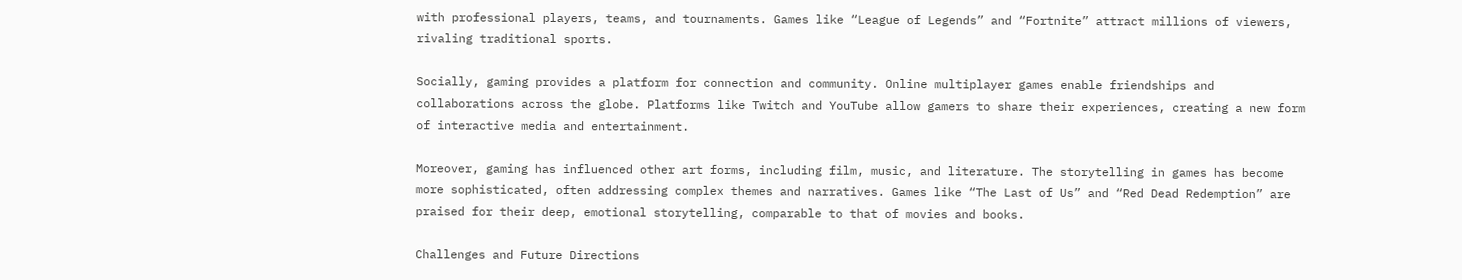with professional players, teams, and tournaments. Games like “League of Legends” and “Fortnite” attract millions of viewers, rivaling traditional sports.

Socially, gaming provides a platform for connection and community. Online multiplayer games enable friendships and collaborations across the globe. Platforms like Twitch and YouTube allow gamers to share their experiences, creating a new form of interactive media and entertainment.

Moreover, gaming has influenced other art forms, including film, music, and literature. The storytelling in games has become more sophisticated, often addressing complex themes and narratives. Games like “The Last of Us” and “Red Dead Redemption” are praised for their deep, emotional storytelling, comparable to that of movies and books.

Challenges and Future Directions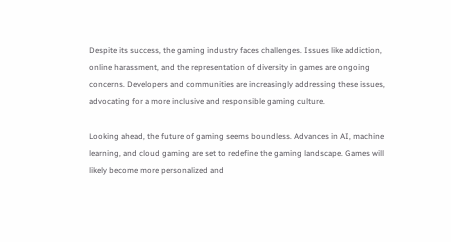Despite its success, the gaming industry faces challenges. Issues like addiction, online harassment, and the representation of diversity in games are ongoing concerns. Developers and communities are increasingly addressing these issues, advocating for a more inclusive and responsible gaming culture.

Looking ahead, the future of gaming seems boundless. Advances in AI, machine learning, and cloud gaming are set to redefine the gaming landscape. Games will likely become more personalized and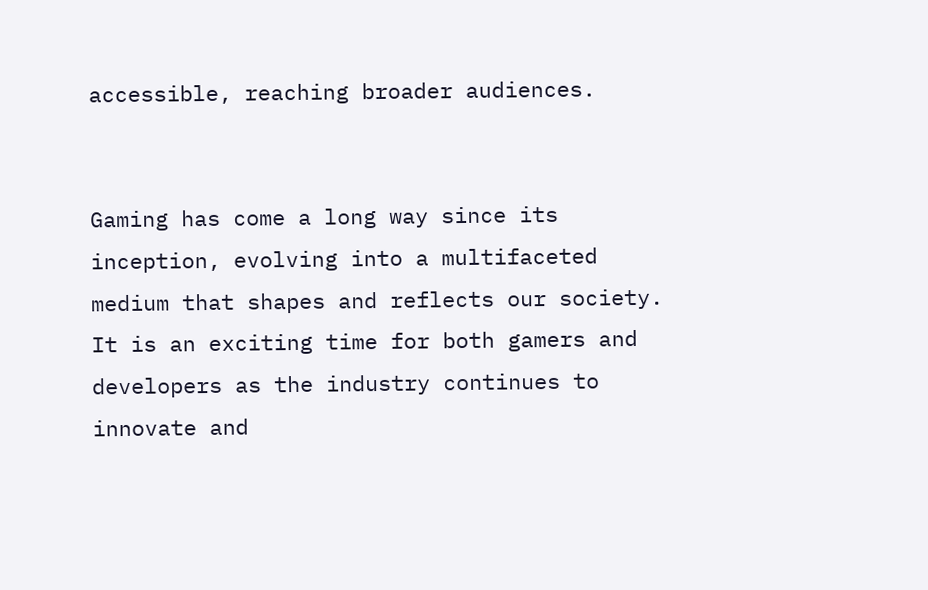accessible, reaching broader audiences.


Gaming has come a long way since its inception, evolving into a multifaceted medium that shapes and reflects our society. It is an exciting time for both gamers and developers as the industry continues to innovate and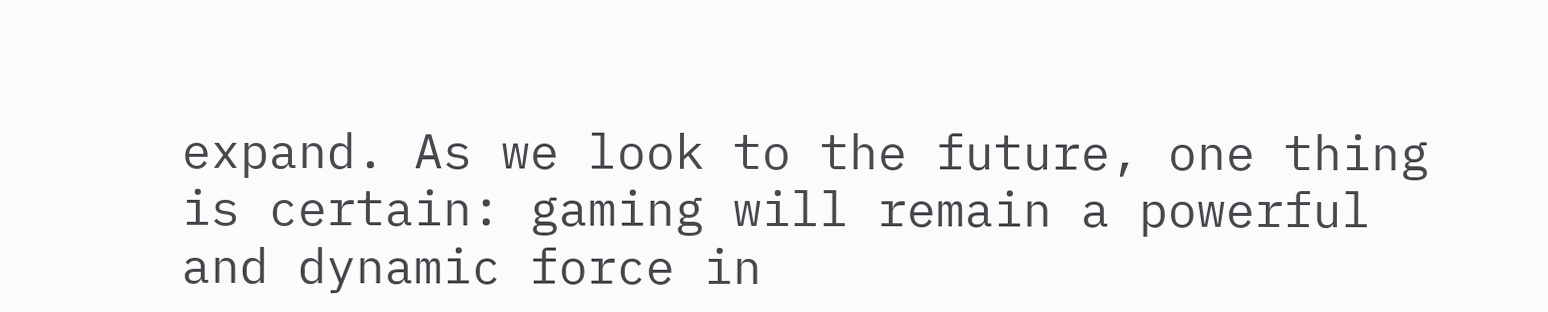expand. As we look to the future, one thing is certain: gaming will remain a powerful and dynamic force in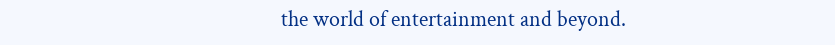the world of entertainment and beyond.